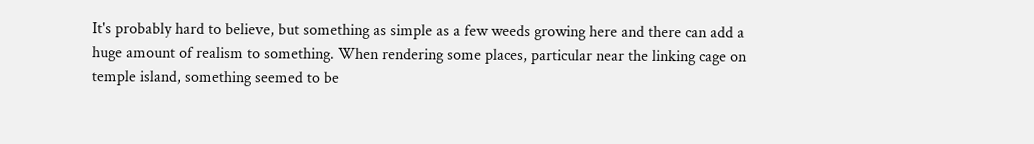It's probably hard to believe, but something as simple as a few weeds growing here and there can add a huge amount of realism to something. When rendering some places, particular near the linking cage on temple island, something seemed to be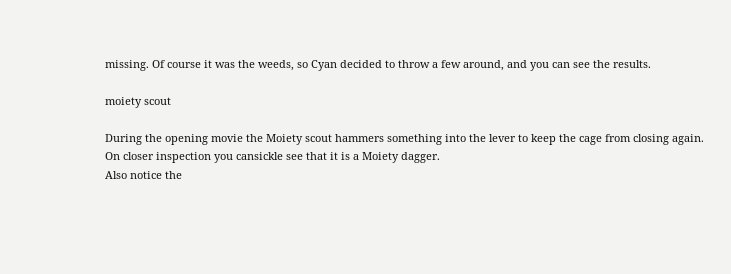missing. Of course it was the weeds, so Cyan decided to throw a few around, and you can see the results.

moiety scout

During the opening movie the Moiety scout hammers something into the lever to keep the cage from closing again. On closer inspection you cansickle see that it is a Moiety dagger.
Also notice the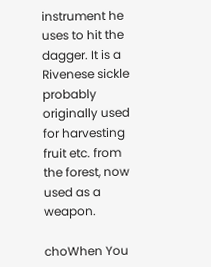instrument he uses to hit the dagger. It is a Rivenese sickle probably originally used for harvesting fruit etc. from the forest, now used as a weapon.

choWhen You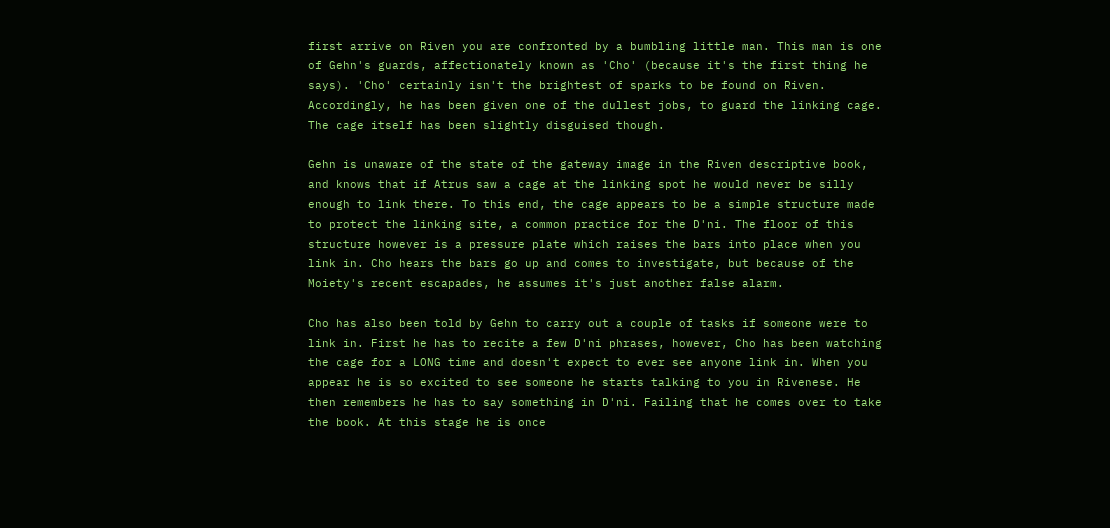first arrive on Riven you are confronted by a bumbling little man. This man is one of Gehn's guards, affectionately known as 'Cho' (because it's the first thing he says). 'Cho' certainly isn't the brightest of sparks to be found on Riven. Accordingly, he has been given one of the dullest jobs, to guard the linking cage. The cage itself has been slightly disguised though.

Gehn is unaware of the state of the gateway image in the Riven descriptive book, and knows that if Atrus saw a cage at the linking spot he would never be silly enough to link there. To this end, the cage appears to be a simple structure made to protect the linking site, a common practice for the D'ni. The floor of this structure however is a pressure plate which raises the bars into place when you link in. Cho hears the bars go up and comes to investigate, but because of the Moiety's recent escapades, he assumes it's just another false alarm.

Cho has also been told by Gehn to carry out a couple of tasks if someone were to link in. First he has to recite a few D'ni phrases, however, Cho has been watching the cage for a LONG time and doesn't expect to ever see anyone link in. When you appear he is so excited to see someone he starts talking to you in Rivenese. He then remembers he has to say something in D'ni. Failing that he comes over to take the book. At this stage he is once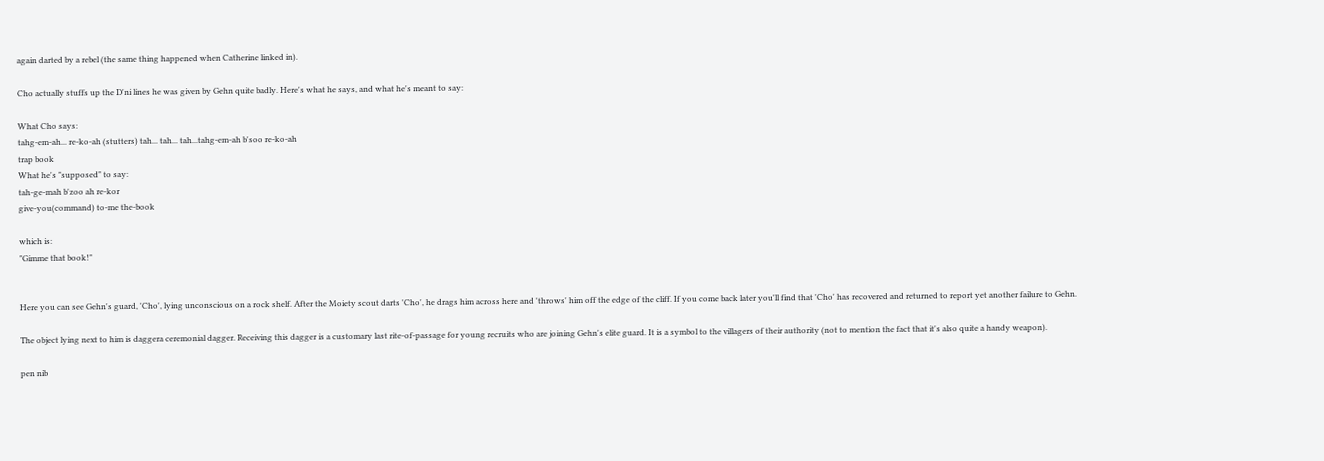again darted by a rebel (the same thing happened when Catherine linked in).

Cho actually stuffs up the D'ni lines he was given by Gehn quite badly. Here's what he says, and what he's meant to say:

What Cho says:
tahg-em-ah... re-ko-ah (stutters) tah... tah... tah...tahg-em-ah b'soo re-ko-ah
trap book
What he's "supposed" to say:
tah-ge-mah b'zoo ah re-kor
give-you(command) to-me the-book

which is:
"Gimme that book!"


Here you can see Gehn's guard, 'Cho', lying unconscious on a rock shelf. After the Moiety scout darts 'Cho', he drags him across here and 'throws' him off the edge of the cliff. If you come back later you'll find that 'Cho' has recovered and returned to report yet another failure to Gehn.

The object lying next to him is daggera ceremonial dagger. Receiving this dagger is a customary last rite-of-passage for young recruits who are joining Gehn's elite guard. It is a symbol to the villagers of their authority (not to mention the fact that it's also quite a handy weapon).

pen nib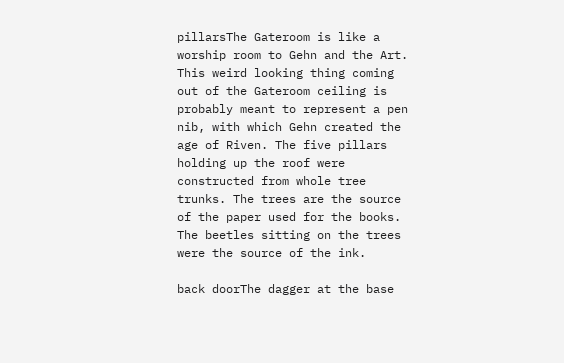pillarsThe Gateroom is like a worship room to Gehn and the Art. This weird looking thing coming out of the Gateroom ceiling is probably meant to represent a pen nib, with which Gehn created the age of Riven. The five pillars holding up the roof were constructed from whole tree trunks. The trees are the source of the paper used for the books. The beetles sitting on the trees were the source of the ink.

back doorThe dagger at the base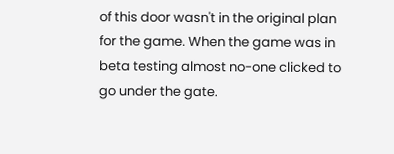of this door wasn't in the original plan for the game. When the game was in beta testing almost no-one clicked to go under the gate.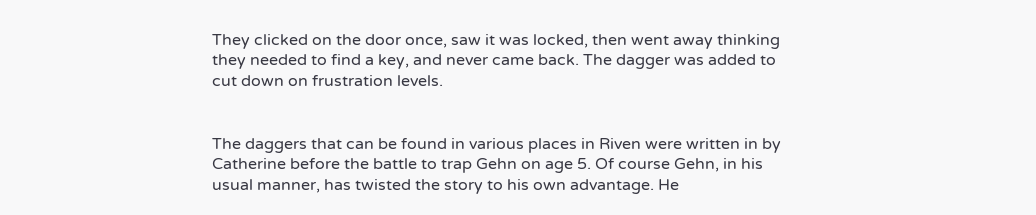They clicked on the door once, saw it was locked, then went away thinking they needed to find a key, and never came back. The dagger was added to cut down on frustration levels.


The daggers that can be found in various places in Riven were written in by Catherine before the battle to trap Gehn on age 5. Of course Gehn, in his usual manner, has twisted the story to his own advantage. He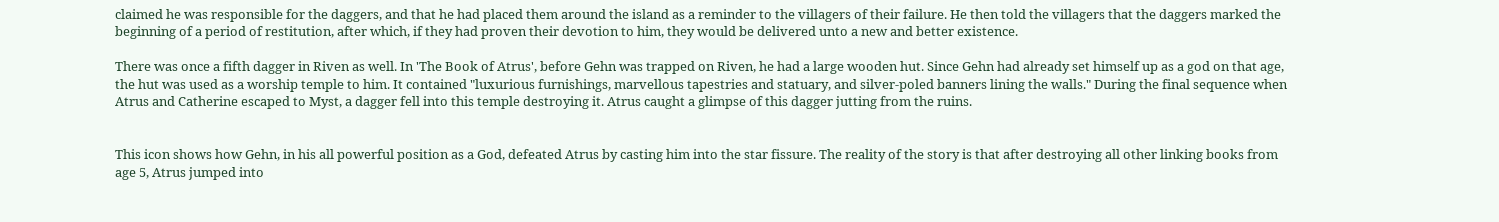claimed he was responsible for the daggers, and that he had placed them around the island as a reminder to the villagers of their failure. He then told the villagers that the daggers marked the beginning of a period of restitution, after which, if they had proven their devotion to him, they would be delivered unto a new and better existence.

There was once a fifth dagger in Riven as well. In 'The Book of Atrus', before Gehn was trapped on Riven, he had a large wooden hut. Since Gehn had already set himself up as a god on that age, the hut was used as a worship temple to him. It contained "luxurious furnishings, marvellous tapestries and statuary, and silver-poled banners lining the walls." During the final sequence when Atrus and Catherine escaped to Myst, a dagger fell into this temple destroying it. Atrus caught a glimpse of this dagger jutting from the ruins.


This icon shows how Gehn, in his all powerful position as a God, defeated Atrus by casting him into the star fissure. The reality of the story is that after destroying all other linking books from age 5, Atrus jumped into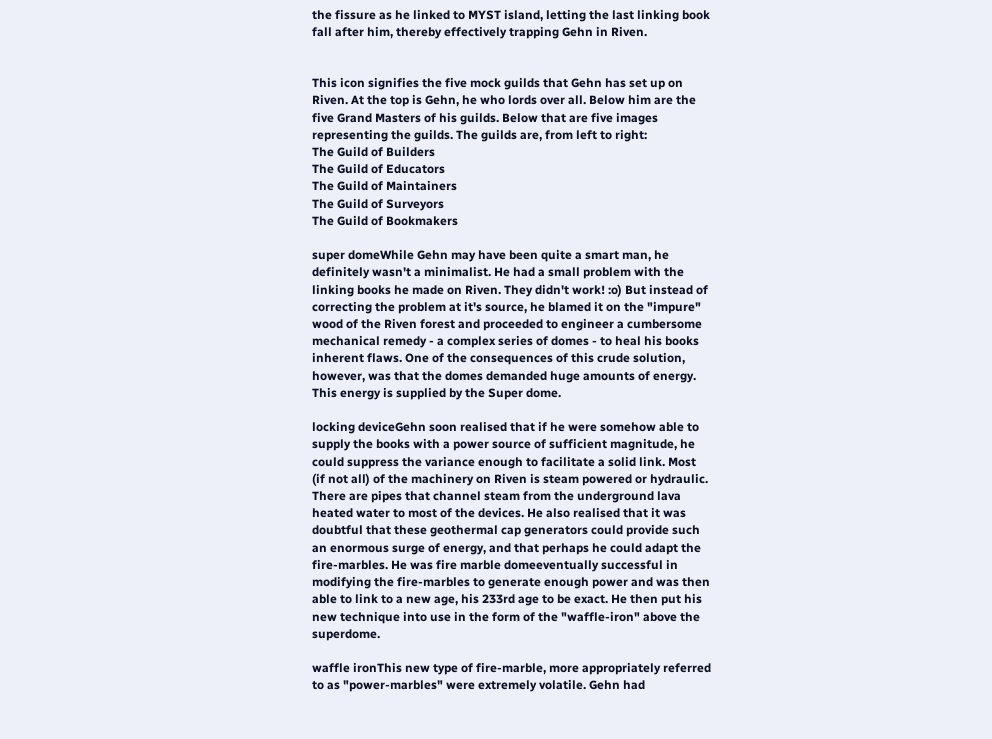the fissure as he linked to MYST island, letting the last linking book fall after him, thereby effectively trapping Gehn in Riven.


This icon signifies the five mock guilds that Gehn has set up on Riven. At the top is Gehn, he who lords over all. Below him are the five Grand Masters of his guilds. Below that are five images representing the guilds. The guilds are, from left to right:
The Guild of Builders
The Guild of Educators
The Guild of Maintainers
The Guild of Surveyors
The Guild of Bookmakers

super domeWhile Gehn may have been quite a smart man, he definitely wasn't a minimalist. He had a small problem with the linking books he made on Riven. They didn't work! :o) But instead of correcting the problem at it's source, he blamed it on the "impure" wood of the Riven forest and proceeded to engineer a cumbersome mechanical remedy - a complex series of domes - to heal his books inherent flaws. One of the consequences of this crude solution, however, was that the domes demanded huge amounts of energy. This energy is supplied by the Super dome.

locking deviceGehn soon realised that if he were somehow able to supply the books with a power source of sufficient magnitude, he could suppress the variance enough to facilitate a solid link. Most (if not all) of the machinery on Riven is steam powered or hydraulic. There are pipes that channel steam from the underground lava heated water to most of the devices. He also realised that it was doubtful that these geothermal cap generators could provide such an enormous surge of energy, and that perhaps he could adapt the fire-marbles. He was fire marble domeeventually successful in modifying the fire-marbles to generate enough power and was then able to link to a new age, his 233rd age to be exact. He then put his new technique into use in the form of the "waffle-iron" above the superdome.

waffle ironThis new type of fire-marble, more appropriately referred to as "power-marbles" were extremely volatile. Gehn had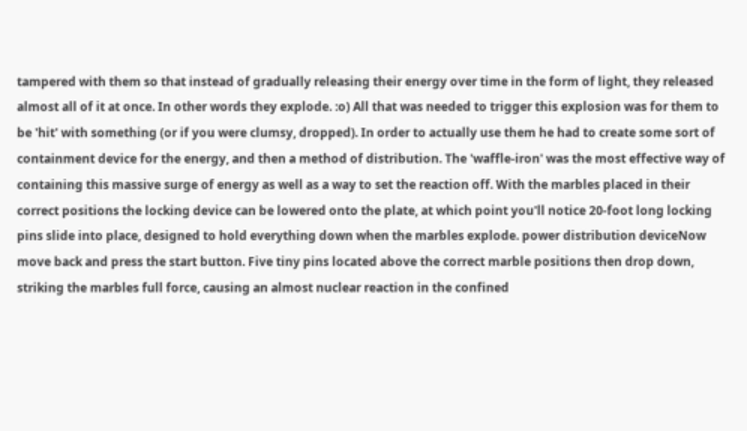tampered with them so that instead of gradually releasing their energy over time in the form of light, they released almost all of it at once. In other words they explode. :o) All that was needed to trigger this explosion was for them to be 'hit' with something (or if you were clumsy, dropped). In order to actually use them he had to create some sort of containment device for the energy, and then a method of distribution. The 'waffle-iron' was the most effective way of containing this massive surge of energy as well as a way to set the reaction off. With the marbles placed in their correct positions the locking device can be lowered onto the plate, at which point you'll notice 20-foot long locking pins slide into place, designed to hold everything down when the marbles explode. power distribution deviceNow move back and press the start button. Five tiny pins located above the correct marble positions then drop down, striking the marbles full force, causing an almost nuclear reaction in the confined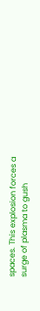spaces. This explosion forces a surge of plasma to gush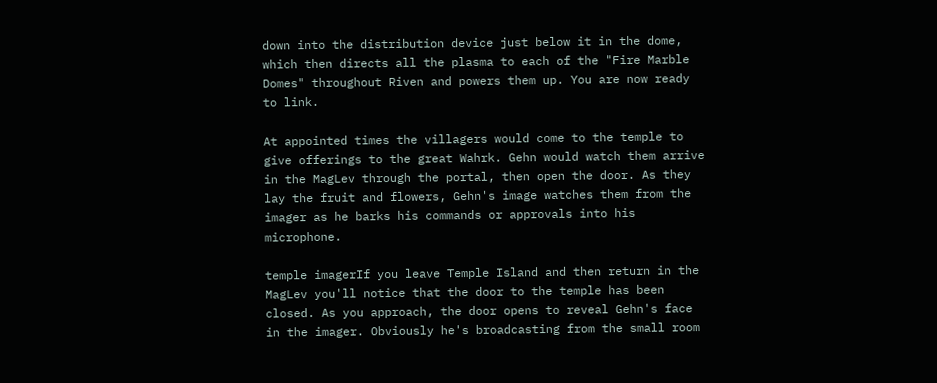down into the distribution device just below it in the dome, which then directs all the plasma to each of the "Fire Marble Domes" throughout Riven and powers them up. You are now ready to link.

At appointed times the villagers would come to the temple to give offerings to the great Wahrk. Gehn would watch them arrive in the MagLev through the portal, then open the door. As they lay the fruit and flowers, Gehn's image watches them from the imager as he barks his commands or approvals into his microphone.

temple imagerIf you leave Temple Island and then return in the MagLev you'll notice that the door to the temple has been closed. As you approach, the door opens to reveal Gehn's face in the imager. Obviously he's broadcasting from the small room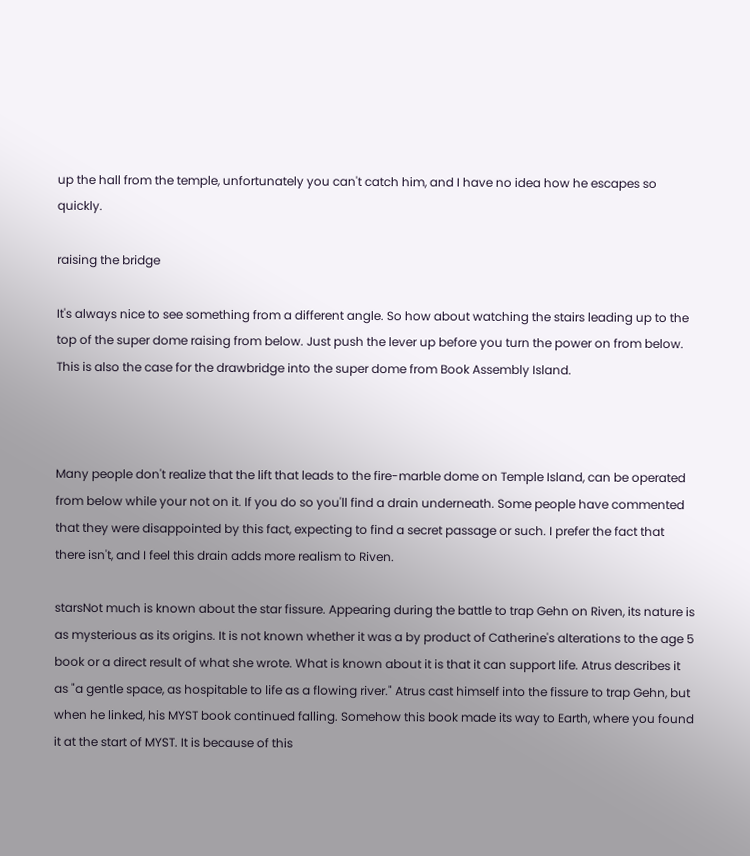up the hall from the temple, unfortunately you can't catch him, and I have no idea how he escapes so quickly.

raising the bridge

It's always nice to see something from a different angle. So how about watching the stairs leading up to the top of the super dome raising from below. Just push the lever up before you turn the power on from below. This is also the case for the drawbridge into the super dome from Book Assembly Island.



Many people don't realize that the lift that leads to the fire-marble dome on Temple Island, can be operated from below while your not on it. If you do so you'll find a drain underneath. Some people have commented that they were disappointed by this fact, expecting to find a secret passage or such. I prefer the fact that there isn't, and I feel this drain adds more realism to Riven.

starsNot much is known about the star fissure. Appearing during the battle to trap Gehn on Riven, its nature is as mysterious as its origins. It is not known whether it was a by product of Catherine's alterations to the age 5 book or a direct result of what she wrote. What is known about it is that it can support life. Atrus describes it as "a gentle space, as hospitable to life as a flowing river." Atrus cast himself into the fissure to trap Gehn, but when he linked, his MYST book continued falling. Somehow this book made its way to Earth, where you found it at the start of MYST. It is because of this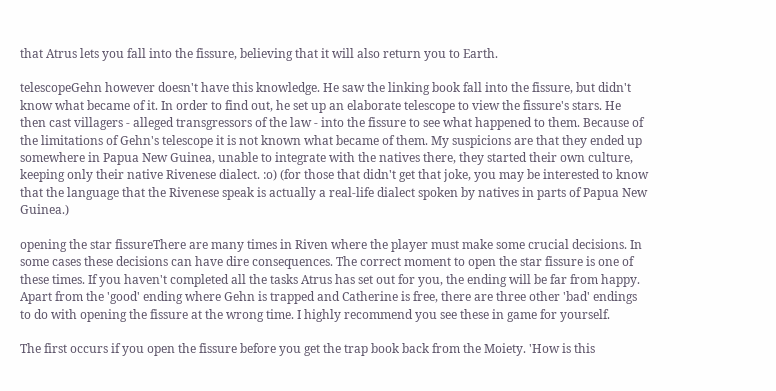that Atrus lets you fall into the fissure, believing that it will also return you to Earth.

telescopeGehn however doesn't have this knowledge. He saw the linking book fall into the fissure, but didn't know what became of it. In order to find out, he set up an elaborate telescope to view the fissure's stars. He then cast villagers - alleged transgressors of the law - into the fissure to see what happened to them. Because of the limitations of Gehn's telescope it is not known what became of them. My suspicions are that they ended up somewhere in Papua New Guinea, unable to integrate with the natives there, they started their own culture, keeping only their native Rivenese dialect. :o) (for those that didn't get that joke, you may be interested to know that the language that the Rivenese speak is actually a real-life dialect spoken by natives in parts of Papua New Guinea.)

opening the star fissureThere are many times in Riven where the player must make some crucial decisions. In some cases these decisions can have dire consequences. The correct moment to open the star fissure is one of these times. If you haven't completed all the tasks Atrus has set out for you, the ending will be far from happy. Apart from the 'good' ending where Gehn is trapped and Catherine is free, there are three other 'bad' endings to do with opening the fissure at the wrong time. I highly recommend you see these in game for yourself.

The first occurs if you open the fissure before you get the trap book back from the Moiety. 'How is this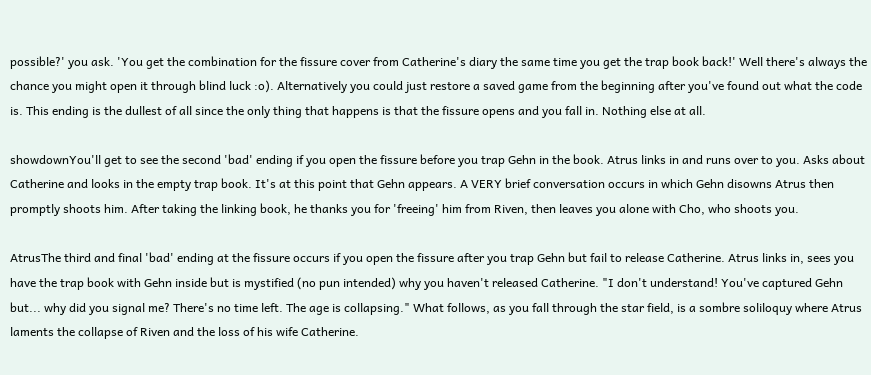possible?' you ask. 'You get the combination for the fissure cover from Catherine's diary the same time you get the trap book back!' Well there's always the chance you might open it through blind luck :o). Alternatively you could just restore a saved game from the beginning after you've found out what the code is. This ending is the dullest of all since the only thing that happens is that the fissure opens and you fall in. Nothing else at all.

showdownYou'll get to see the second 'bad' ending if you open the fissure before you trap Gehn in the book. Atrus links in and runs over to you. Asks about Catherine and looks in the empty trap book. It's at this point that Gehn appears. A VERY brief conversation occurs in which Gehn disowns Atrus then promptly shoots him. After taking the linking book, he thanks you for 'freeing' him from Riven, then leaves you alone with Cho, who shoots you.

AtrusThe third and final 'bad' ending at the fissure occurs if you open the fissure after you trap Gehn but fail to release Catherine. Atrus links in, sees you have the trap book with Gehn inside but is mystified (no pun intended) why you haven't released Catherine. "I don't understand! You've captured Gehn but... why did you signal me? There's no time left. The age is collapsing." What follows, as you fall through the star field, is a sombre soliloquy where Atrus laments the collapse of Riven and the loss of his wife Catherine.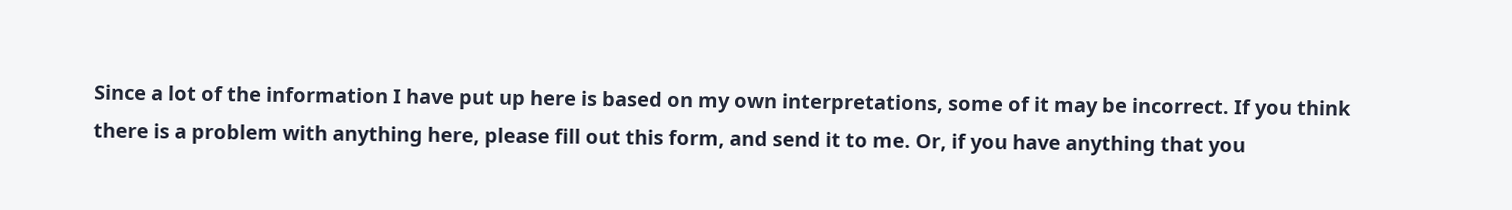Since a lot of the information I have put up here is based on my own interpretations, some of it may be incorrect. If you think there is a problem with anything here, please fill out this form, and send it to me. Or, if you have anything that you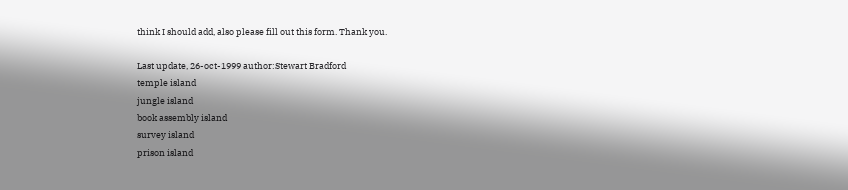think I should add, also please fill out this form. Thank you.

Last update, 26-oct-1999 author:Stewart Bradford
temple island
jungle island
book assembly island
survey island
prison island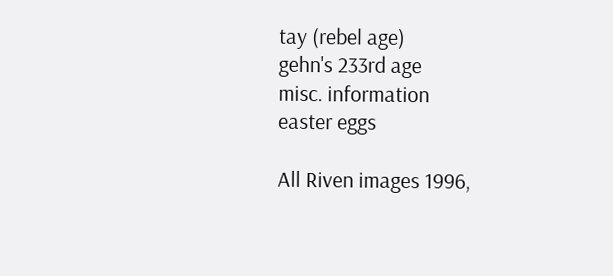tay (rebel age)
gehn's 233rd age
misc. information
easter eggs

All Riven images 1996,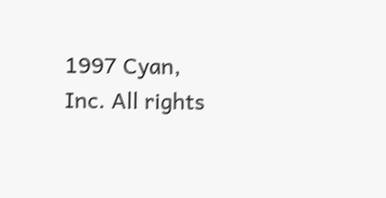1997 Cyan, Inc. All rights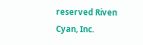reserved Riven Cyan, Inc.